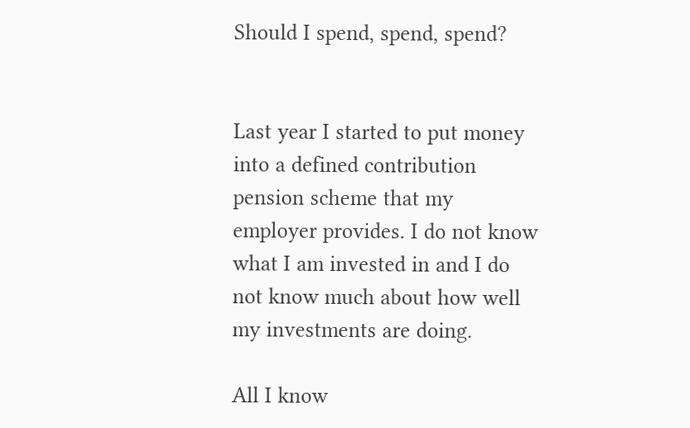Should I spend, spend, spend?


Last year I started to put money into a defined contribution pension scheme that my employer provides. I do not know what I am invested in and I do not know much about how well my investments are doing.

All I know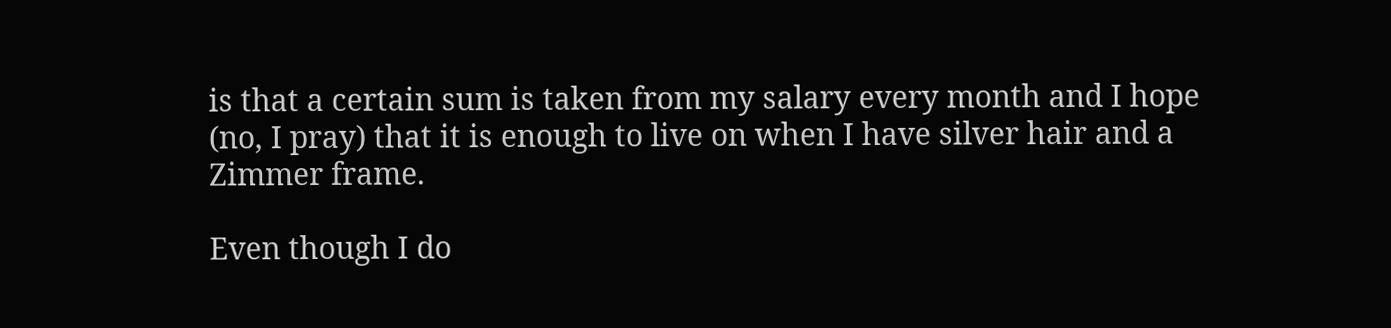is that a certain sum is taken from my salary every month and I hope (no, I pray) that it is enough to live on when I have silver hair and a Zimmer frame.

Even though I do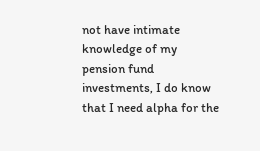not have intimate knowledge of my pension fund investments, I do know that I need alpha for the